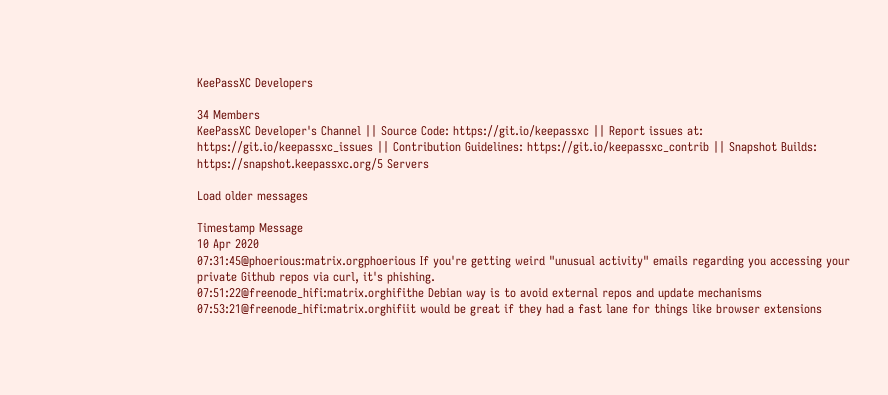KeePassXC Developers

34 Members
KeePassXC Developer's Channel || Source Code: https://git.io/keepassxc || Report issues at: https://git.io/keepassxc_issues || Contribution Guidelines: https://git.io/keepassxc_contrib || Snapshot Builds: https://snapshot.keepassxc.org/5 Servers

Load older messages

Timestamp Message
10 Apr 2020
07:31:45@phoerious:matrix.orgphoerious If you're getting weird "unusual activity" emails regarding you accessing your private Github repos via curl, it's phishing.
07:51:22@freenode_hifi:matrix.orghifithe Debian way is to avoid external repos and update mechanisms
07:53:21@freenode_hifi:matrix.orghifiit would be great if they had a fast lane for things like browser extensions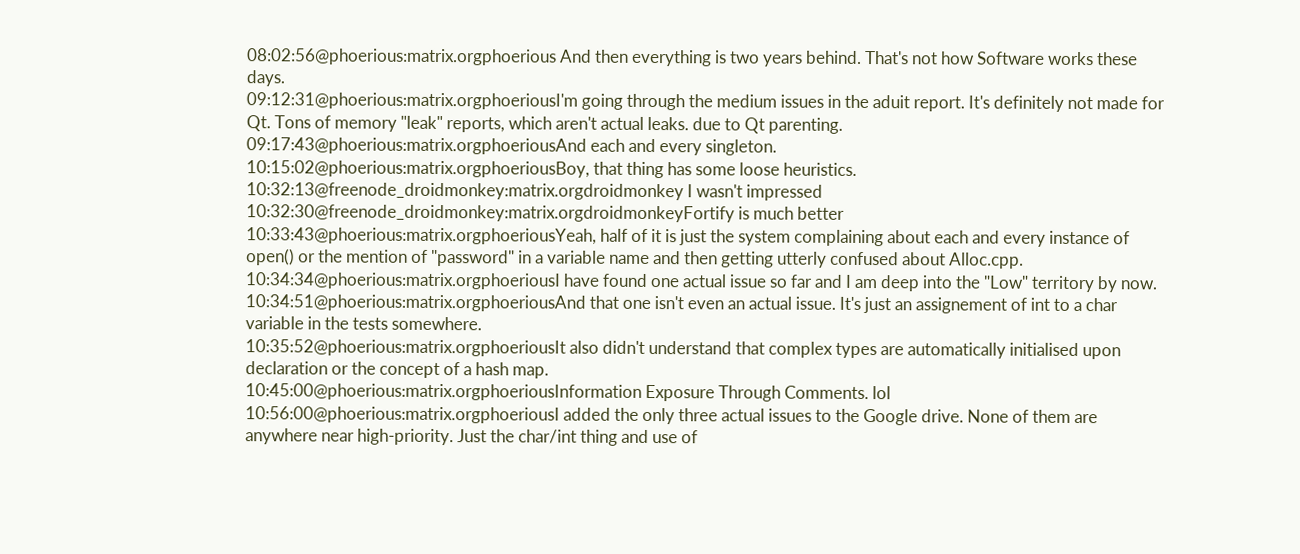08:02:56@phoerious:matrix.orgphoerious And then everything is two years behind. That's not how Software works these days.
09:12:31@phoerious:matrix.orgphoeriousI'm going through the medium issues in the aduit report. It's definitely not made for Qt. Tons of memory "leak" reports, which aren't actual leaks. due to Qt parenting.
09:17:43@phoerious:matrix.orgphoeriousAnd each and every singleton.
10:15:02@phoerious:matrix.orgphoeriousBoy, that thing has some loose heuristics.
10:32:13@freenode_droidmonkey:matrix.orgdroidmonkey I wasn't impressed
10:32:30@freenode_droidmonkey:matrix.orgdroidmonkeyFortify is much better
10:33:43@phoerious:matrix.orgphoeriousYeah, half of it is just the system complaining about each and every instance of open() or the mention of "password" in a variable name and then getting utterly confused about Alloc.cpp.
10:34:34@phoerious:matrix.orgphoeriousI have found one actual issue so far and I am deep into the "Low" territory by now.
10:34:51@phoerious:matrix.orgphoeriousAnd that one isn't even an actual issue. It's just an assignement of int to a char variable in the tests somewhere.
10:35:52@phoerious:matrix.orgphoeriousIt also didn't understand that complex types are automatically initialised upon declaration or the concept of a hash map.
10:45:00@phoerious:matrix.orgphoeriousInformation Exposure Through Comments. lol
10:56:00@phoerious:matrix.orgphoeriousI added the only three actual issues to the Google drive. None of them are anywhere near high-priority. Just the char/int thing and use of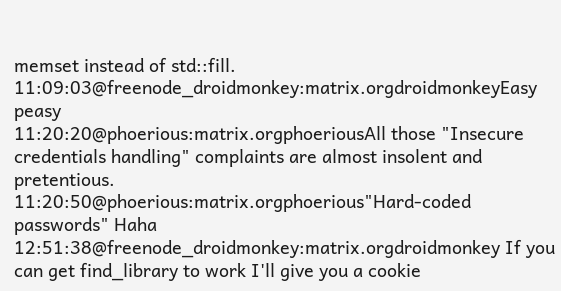memset instead of std::fill.
11:09:03@freenode_droidmonkey:matrix.orgdroidmonkeyEasy peasy
11:20:20@phoerious:matrix.orgphoeriousAll those "Insecure credentials handling" complaints are almost insolent and pretentious.
11:20:50@phoerious:matrix.orgphoerious"Hard-coded passwords" Haha
12:51:38@freenode_droidmonkey:matrix.orgdroidmonkey If you can get find_library to work I'll give you a cookie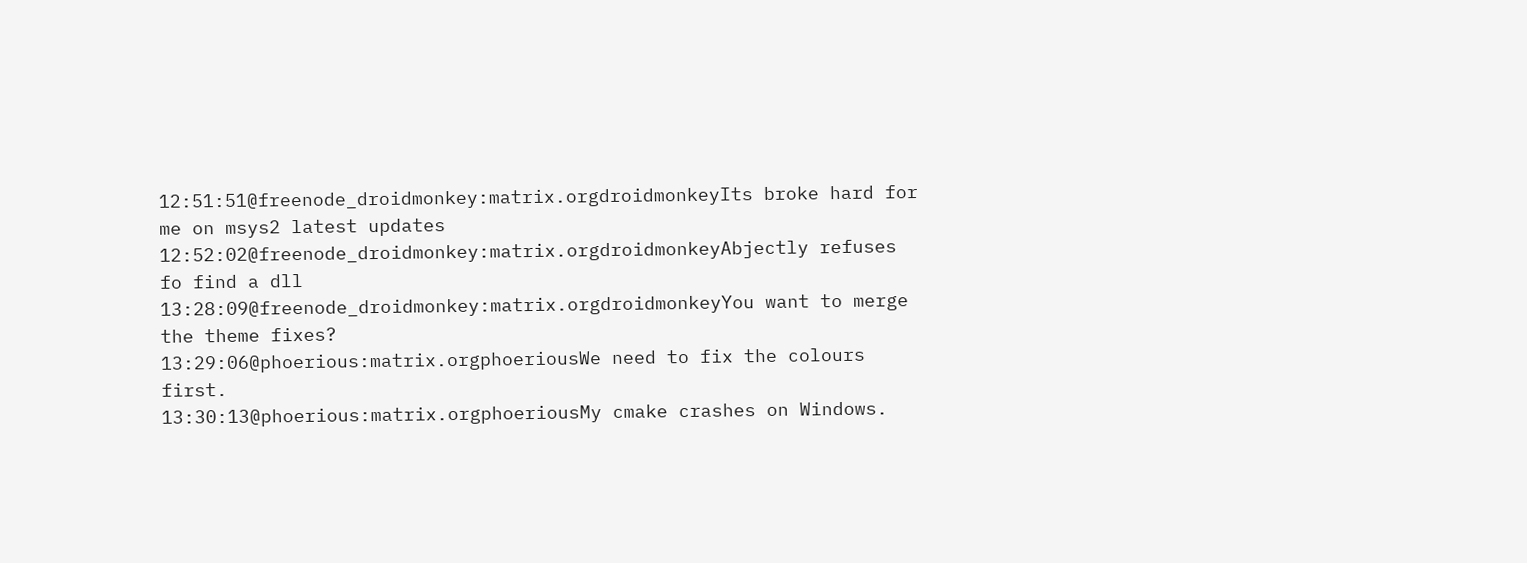12:51:51@freenode_droidmonkey:matrix.orgdroidmonkeyIts broke hard for me on msys2 latest updates
12:52:02@freenode_droidmonkey:matrix.orgdroidmonkeyAbjectly refuses fo find a dll
13:28:09@freenode_droidmonkey:matrix.orgdroidmonkeyYou want to merge the theme fixes?
13:29:06@phoerious:matrix.orgphoeriousWe need to fix the colours first.
13:30:13@phoerious:matrix.orgphoeriousMy cmake crashes on Windows.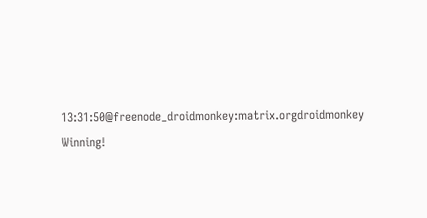13:31:50@freenode_droidmonkey:matrix.orgdroidmonkey Winning!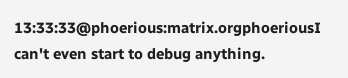13:33:33@phoerious:matrix.orgphoeriousI can't even start to debug anything.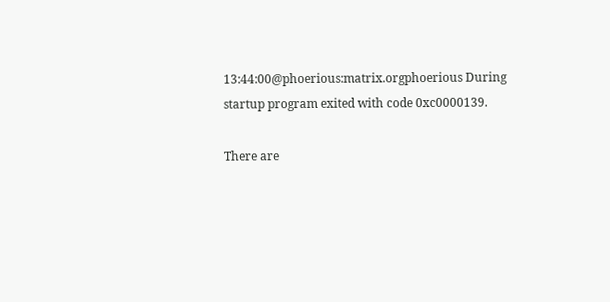13:44:00@phoerious:matrix.orgphoerious During startup program exited with code 0xc0000139.

There are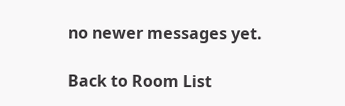no newer messages yet.

Back to Room List